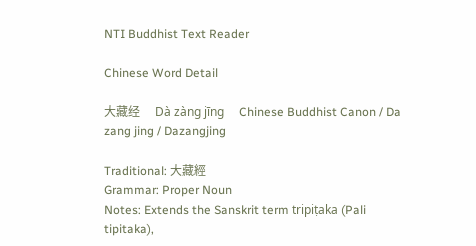NTI Buddhist Text Reader

Chinese Word Detail

大藏经     Dà zàng jīng     Chinese Buddhist Canon / Da zang jing / Dazangjing

Traditional: 大藏經
Grammar: Proper Noun
Notes: Extends the Sanskrit term tripiṭaka (Pali tipitaka),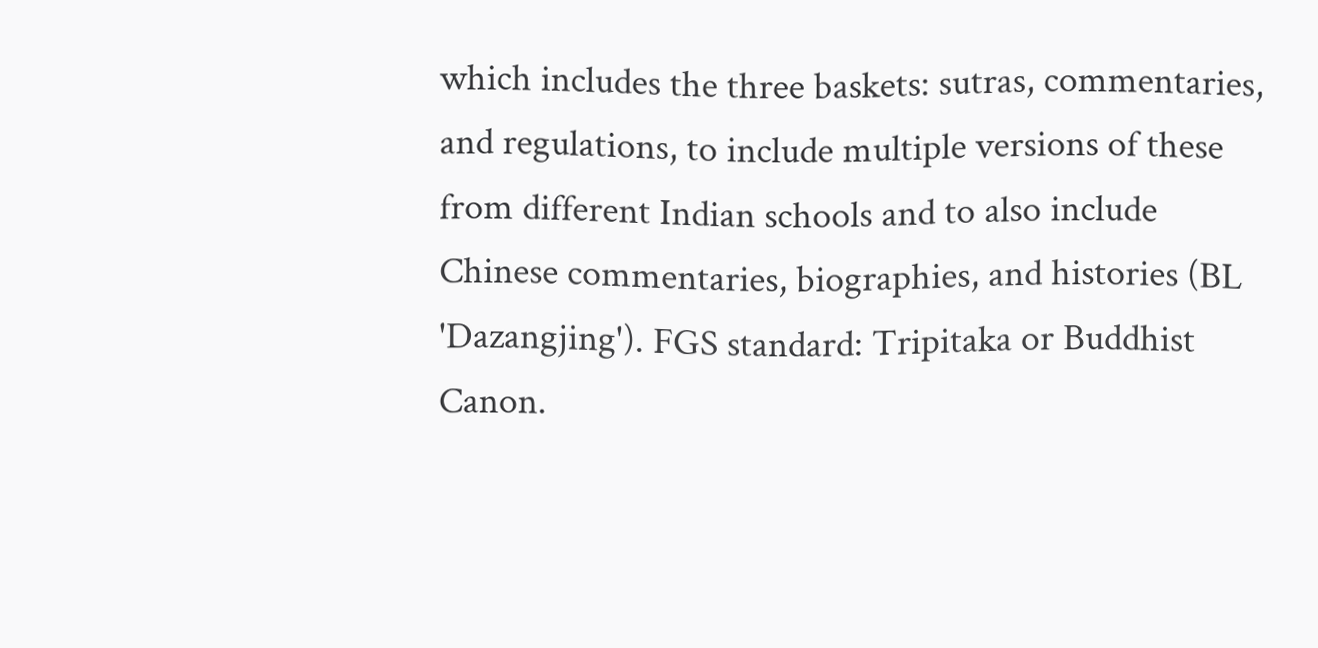which includes the three baskets: sutras, commentaries, and regulations, to include multiple versions of these from different Indian schools and to also include Chinese commentaries, biographies, and histories (BL 'Dazangjing'). FGS standard: Tripitaka or Buddhist Canon.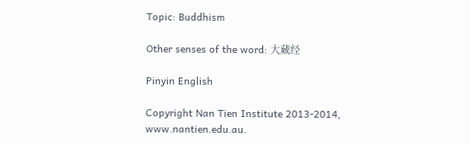Topic: Buddhism

Other senses of the word: 大藏经

Pinyin English

Copyright Nan Tien Institute 2013-2014, www.nantien.edu.au.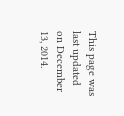This page was last updated on December 13, 2014.